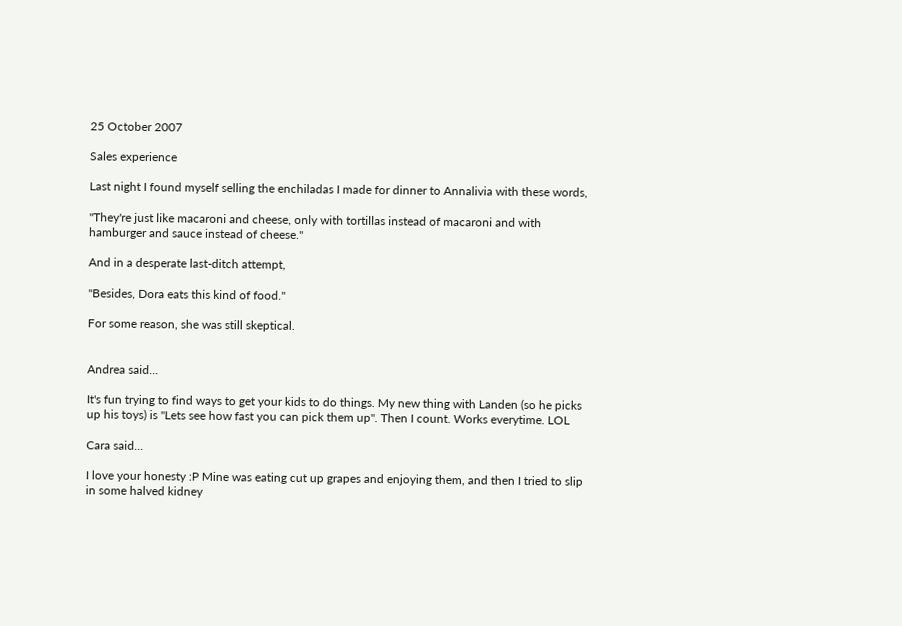25 October 2007

Sales experience

Last night I found myself selling the enchiladas I made for dinner to Annalivia with these words,

"They're just like macaroni and cheese, only with tortillas instead of macaroni and with hamburger and sauce instead of cheese."

And in a desperate last-ditch attempt,

"Besides, Dora eats this kind of food."

For some reason, she was still skeptical.


Andrea said...

It's fun trying to find ways to get your kids to do things. My new thing with Landen (so he picks up his toys) is "Lets see how fast you can pick them up". Then I count. Works everytime. LOL

Cara said...

I love your honesty :P Mine was eating cut up grapes and enjoying them, and then I tried to slip in some halved kidney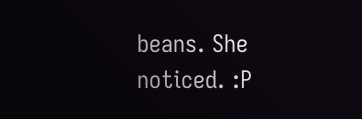beans. She noticed. :P